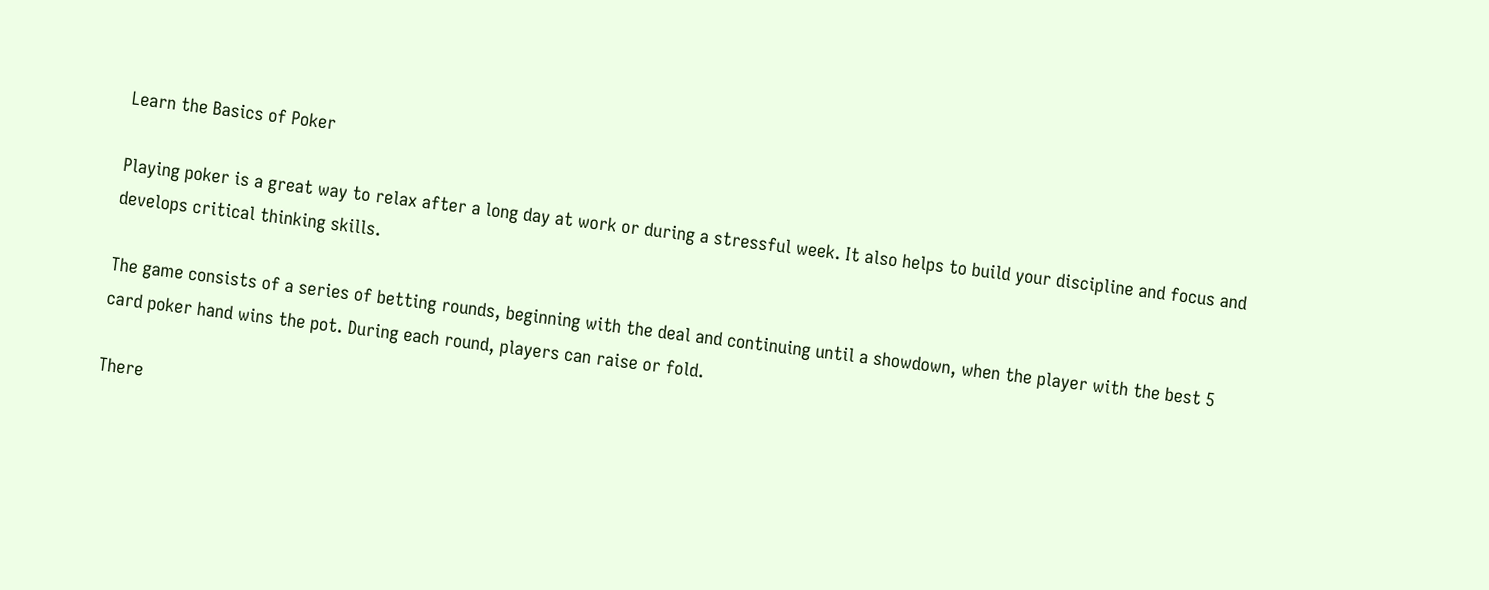Learn the Basics of Poker

Playing poker is a great way to relax after a long day at work or during a stressful week. It also helps to build your discipline and focus and develops critical thinking skills.

The game consists of a series of betting rounds, beginning with the deal and continuing until a showdown, when the player with the best 5 card poker hand wins the pot. During each round, players can raise or fold.

There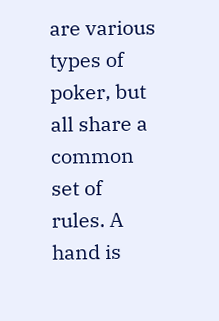are various types of poker, but all share a common set of rules. A hand is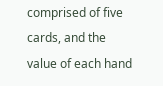comprised of five cards, and the value of each hand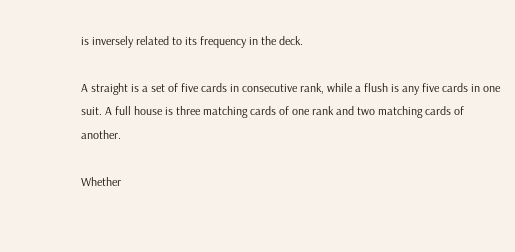is inversely related to its frequency in the deck.

A straight is a set of five cards in consecutive rank, while a flush is any five cards in one suit. A full house is three matching cards of one rank and two matching cards of another.

Whether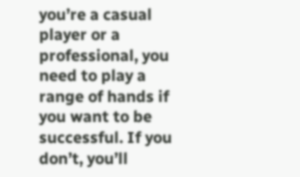you’re a casual player or a professional, you need to play a range of hands if you want to be successful. If you don’t, you’ll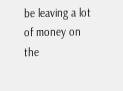be leaving a lot of money on the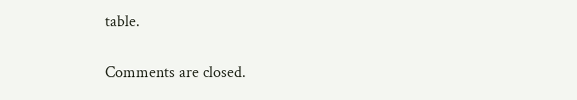table.

Comments are closed.